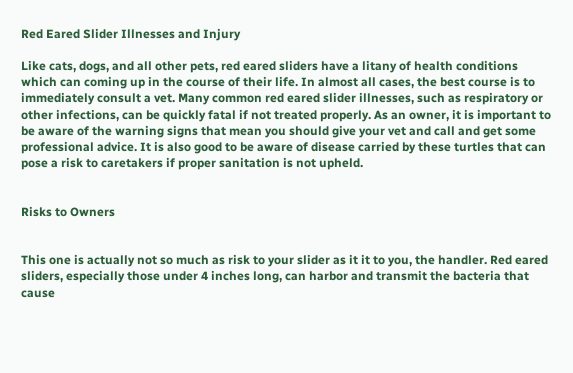Red Eared Slider Illnesses and Injury

Like cats, dogs, and all other pets, red eared sliders have a litany of health conditions which can coming up in the course of their life. In almost all cases, the best course is to immediately consult a vet. Many common red eared slider illnesses, such as respiratory or other infections, can be quickly fatal if not treated properly. As an owner, it is important to be aware of the warning signs that mean you should give your vet and call and get some professional advice. It is also good to be aware of disease carried by these turtles that can pose a risk to caretakers if proper sanitation is not upheld.


Risks to Owners


This one is actually not so much as risk to your slider as it it to you, the handler. Red eared sliders, especially those under 4 inches long, can harbor and transmit the bacteria that cause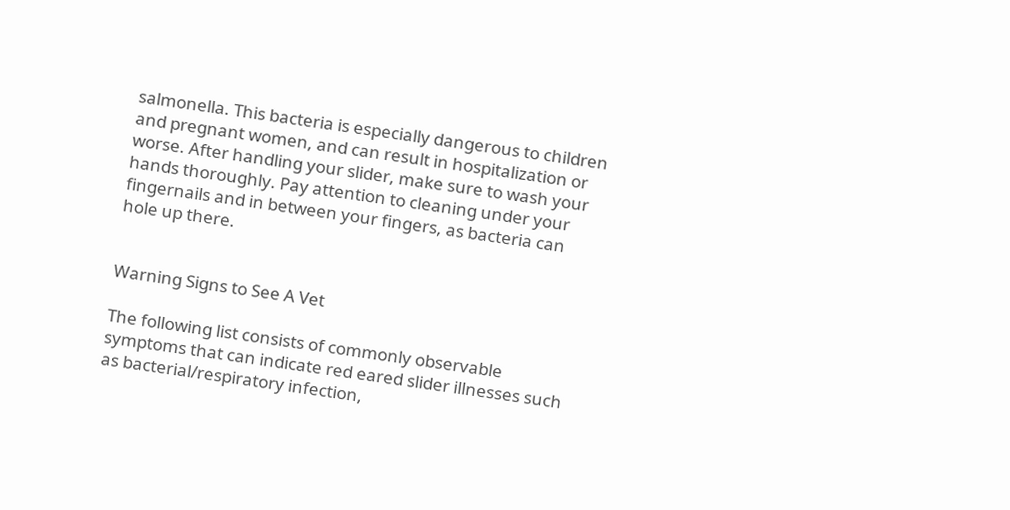salmonella. This bacteria is especially dangerous to children and pregnant women, and can result in hospitalization or worse. After handling your slider, make sure to wash your hands thoroughly. Pay attention to cleaning under your fingernails and in between your fingers, as bacteria can hole up there.


Warning Signs to See A Vet

The following list consists of commonly observable symptoms that can indicate red eared slider illnesses such as bacterial/respiratory infection,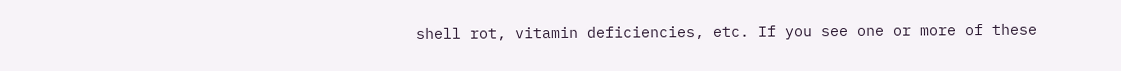shell rot, vitamin deficiencies, etc. If you see one or more of these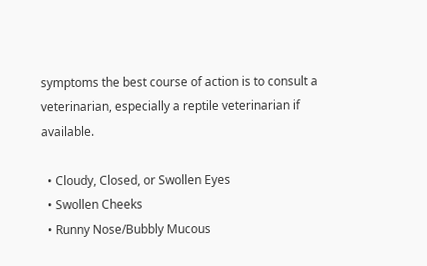symptoms the best course of action is to consult a veterinarian, especially a reptile veterinarian if available.

  • Cloudy, Closed, or Swollen Eyes
  • Swollen Cheeks
  • Runny Nose/Bubbly Mucous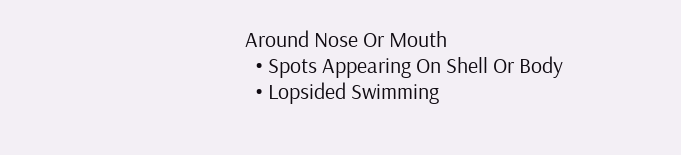Around Nose Or Mouth
  • Spots Appearing On Shell Or Body
  • Lopsided Swimming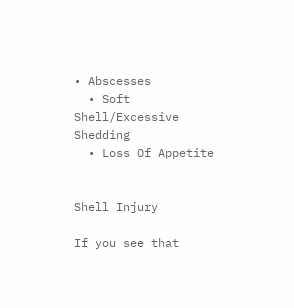• Abscesses
  • Soft Shell/Excessive Shedding
  • Loss Of Appetite


Shell Injury

If you see that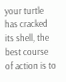your turtle has cracked its shell, the best course of action is to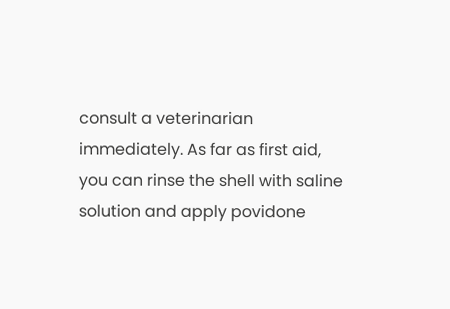consult a veterinarian immediately. As far as first aid, you can rinse the shell with saline solution and apply povidone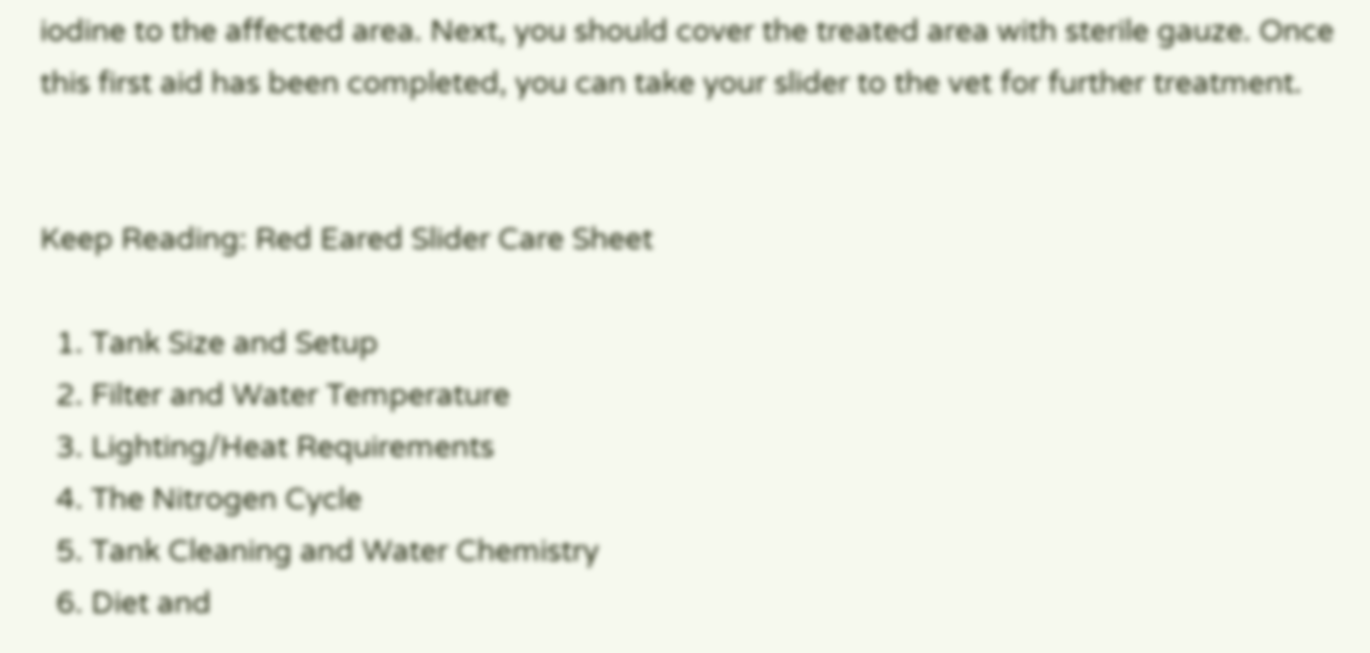iodine to the affected area. Next, you should cover the treated area with sterile gauze. Once this first aid has been completed, you can take your slider to the vet for further treatment.


Keep Reading: Red Eared Slider Care Sheet

  1. Tank Size and Setup
  2. Filter and Water Temperature
  3. Lighting/Heat Requirements
  4. The Nitrogen Cycle
  5. Tank Cleaning and Water Chemistry
  6. Diet and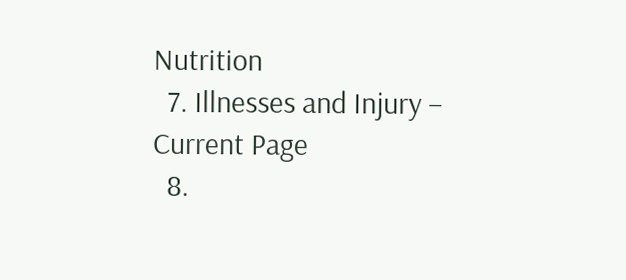Nutrition
  7. Illnesses and Injury – Current Page
  8.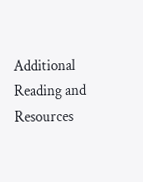Additional Reading and Resources